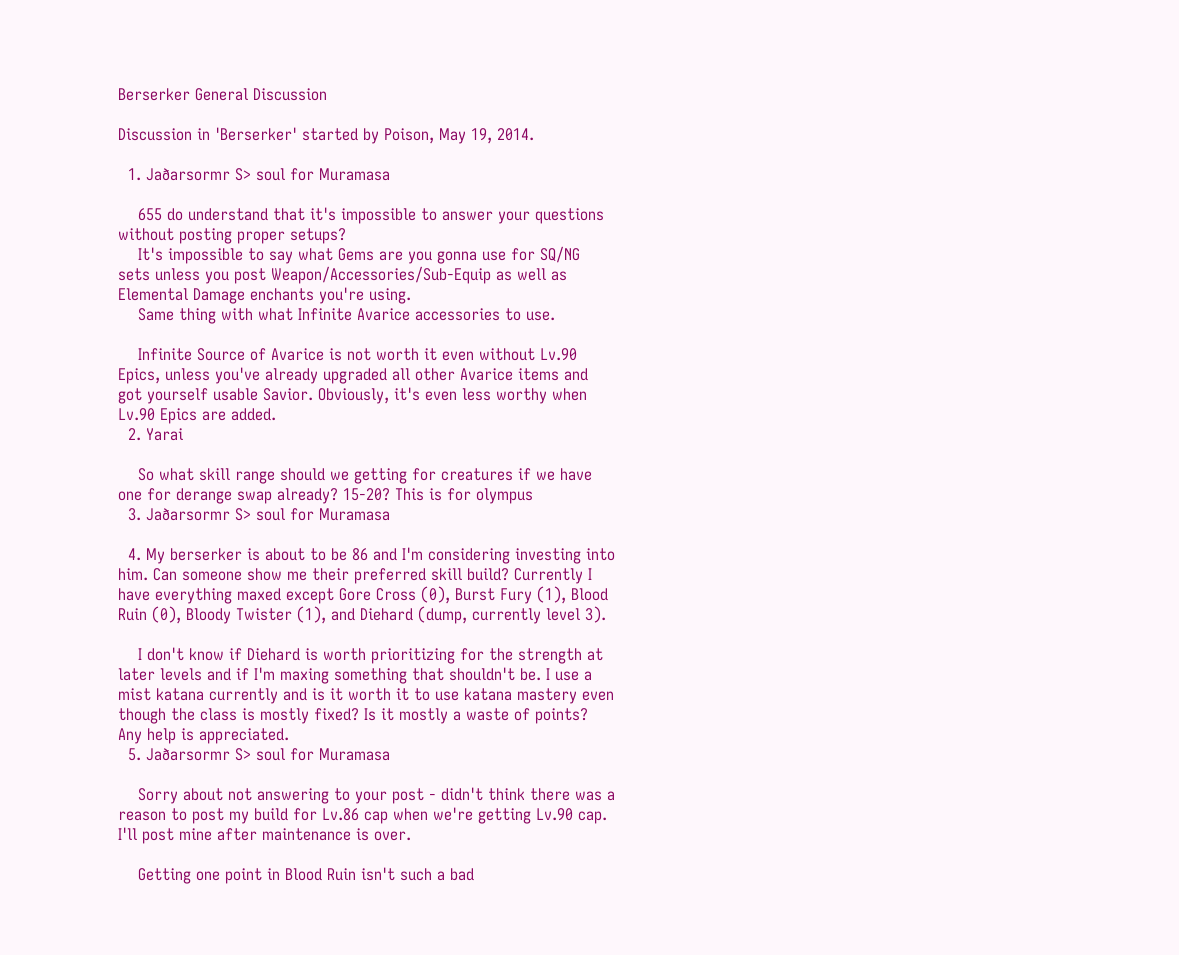Berserker General Discussion

Discussion in 'Berserker' started by Poison, May 19, 2014.

  1. Jaðarsormr S> soul for Muramasa

    655 do understand that it's impossible to answer your questions without posting proper setups?
    It's impossible to say what Gems are you gonna use for SQ/NG sets unless you post Weapon/Accessories/Sub-Equip as well as Elemental Damage enchants you're using.
    Same thing with what Infinite Avarice accessories to use.

    Infinite Source of Avarice is not worth it even without Lv.90 Epics, unless you've already upgraded all other Avarice items and got yourself usable Savior. Obviously, it's even less worthy when Lv.90 Epics are added.
  2. Yarai

    So what skill range should we getting for creatures if we have one for derange swap already? 15-20? This is for olympus
  3. Jaðarsormr S> soul for Muramasa

  4. My berserker is about to be 86 and I'm considering investing into him. Can someone show me their preferred skill build? Currently I have everything maxed except Gore Cross (0), Burst Fury (1), Blood Ruin (0), Bloody Twister (1), and Diehard (dump, currently level 3).

    I don't know if Diehard is worth prioritizing for the strength at later levels and if I'm maxing something that shouldn't be. I use a mist katana currently and is it worth it to use katana mastery even though the class is mostly fixed? Is it mostly a waste of points? Any help is appreciated.
  5. Jaðarsormr S> soul for Muramasa

    Sorry about not answering to your post - didn't think there was a reason to post my build for Lv.86 cap when we're getting Lv.90 cap. I'll post mine after maintenance is over.

    Getting one point in Blood Ruin isn't such a bad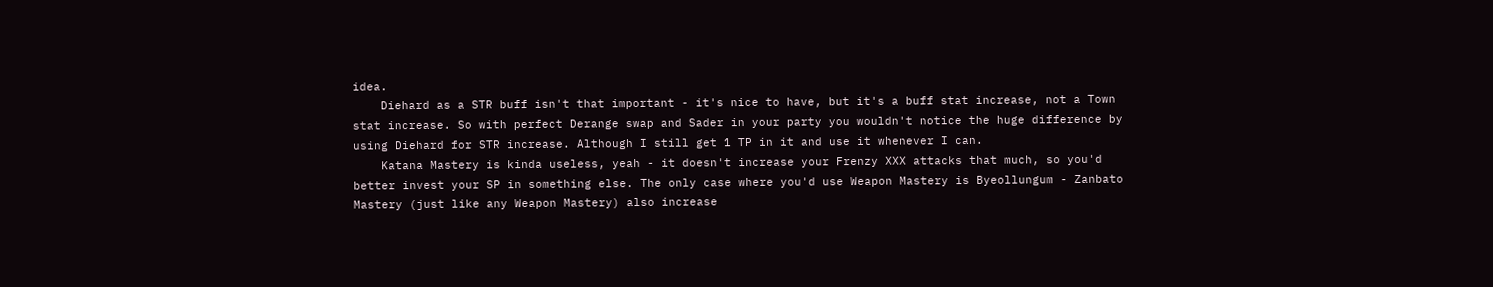idea.
    Diehard as a STR buff isn't that important - it's nice to have, but it's a buff stat increase, not a Town stat increase. So with perfect Derange swap and Sader in your party you wouldn't notice the huge difference by using Diehard for STR increase. Although I still get 1 TP in it and use it whenever I can.
    Katana Mastery is kinda useless, yeah - it doesn't increase your Frenzy XXX attacks that much, so you'd better invest your SP in something else. The only case where you'd use Weapon Mastery is Byeollungum - Zanbato Mastery (just like any Weapon Mastery) also increase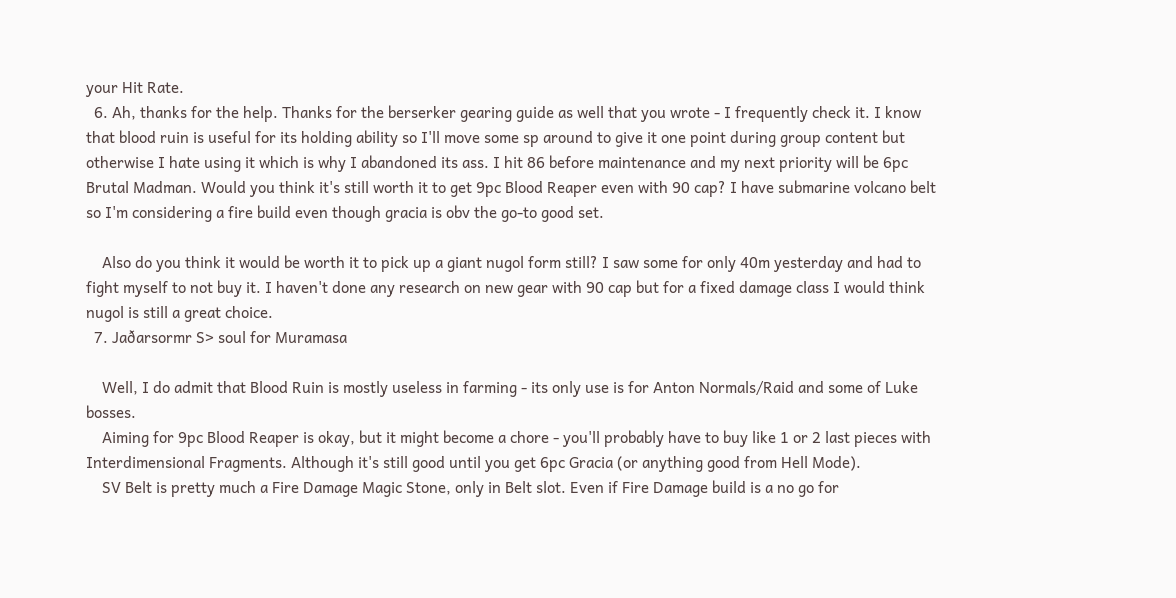your Hit Rate.
  6. Ah, thanks for the help. Thanks for the berserker gearing guide as well that you wrote - I frequently check it. I know that blood ruin is useful for its holding ability so I'll move some sp around to give it one point during group content but otherwise I hate using it which is why I abandoned its ass. I hit 86 before maintenance and my next priority will be 6pc Brutal Madman. Would you think it's still worth it to get 9pc Blood Reaper even with 90 cap? I have submarine volcano belt so I'm considering a fire build even though gracia is obv the go-to good set.

    Also do you think it would be worth it to pick up a giant nugol form still? I saw some for only 40m yesterday and had to fight myself to not buy it. I haven't done any research on new gear with 90 cap but for a fixed damage class I would think nugol is still a great choice.
  7. Jaðarsormr S> soul for Muramasa

    Well, I do admit that Blood Ruin is mostly useless in farming - its only use is for Anton Normals/Raid and some of Luke bosses.
    Aiming for 9pc Blood Reaper is okay, but it might become a chore - you'll probably have to buy like 1 or 2 last pieces with Interdimensional Fragments. Although it's still good until you get 6pc Gracia (or anything good from Hell Mode).
    SV Belt is pretty much a Fire Damage Magic Stone, only in Belt slot. Even if Fire Damage build is a no go for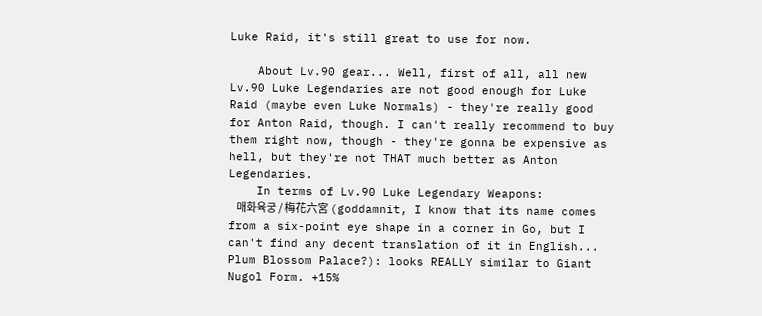Luke Raid, it's still great to use for now.

    About Lv.90 gear... Well, first of all, all new Lv.90 Luke Legendaries are not good enough for Luke Raid (maybe even Luke Normals) - they're really good for Anton Raid, though. I can't really recommend to buy them right now, though - they're gonna be expensive as hell, but they're not THAT much better as Anton Legendaries.
    In terms of Lv.90 Luke Legendary Weapons:
    매화육궁 / 梅花六宮 (goddamnit, I know that its name comes from a six-point eye shape in a corner in Go, but I can't find any decent translation of it in English... Plum Blossom Palace?): looks REALLY similar to Giant Nugol Form. +15%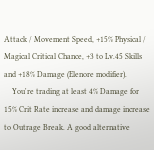Attack / Movement Speed, +15% Physical / Magical Critical Chance, +3 to Lv.45 Skills and +18% Damage (Elenore modifier).
    You're trading at least 4% Damage for 15% Crit Rate increase and damage increase to Outrage Break. A good alternative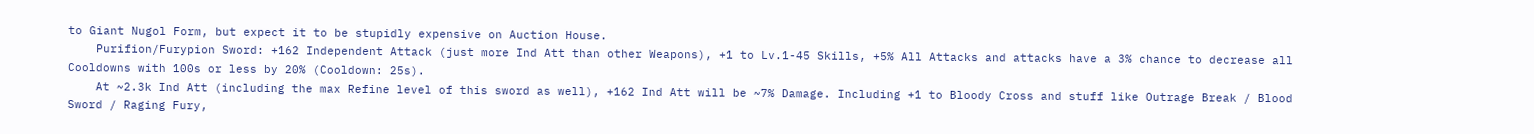to Giant Nugol Form, but expect it to be stupidly expensive on Auction House.
    Purifion/Furypion Sword: +162 Independent Attack (just more Ind Att than other Weapons), +1 to Lv.1-45 Skills, +5% All Attacks and attacks have a 3% chance to decrease all Cooldowns with 100s or less by 20% (Cooldown: 25s).
    At ~2.3k Ind Att (including the max Refine level of this sword as well), +162 Ind Att will be ~7% Damage. Including +1 to Bloody Cross and stuff like Outrage Break / Blood Sword / Raging Fury,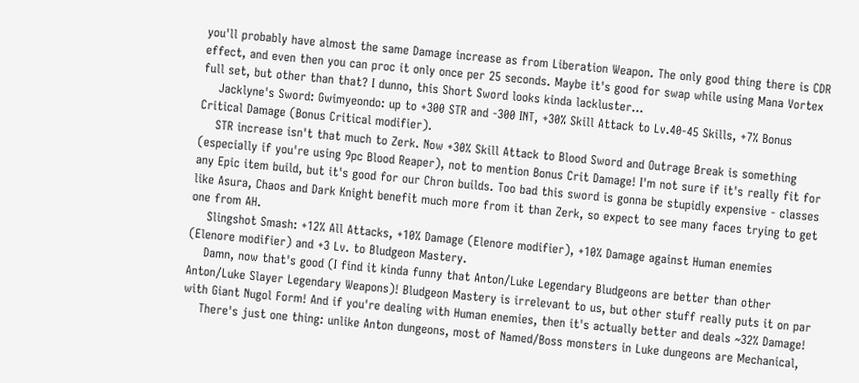you'll probably have almost the same Damage increase as from Liberation Weapon. The only good thing there is CDR effect, and even then you can proc it only once per 25 seconds. Maybe it's good for swap while using Mana Vortex full set, but other than that? I dunno, this Short Sword looks kinda lackluster...
    Jacklyne's Sword: Gwimyeondo: up to +300 STR and -300 INT, +30% Skill Attack to Lv.40-45 Skills, +7% Bonus Critical Damage (Bonus Critical modifier).
    STR increase isn't that much to Zerk. Now +30% Skill Attack to Blood Sword and Outrage Break is something (especially if you're using 9pc Blood Reaper), not to mention Bonus Crit Damage! I'm not sure if it's really fit for any Epic item build, but it's good for our Chron builds. Too bad this sword is gonna be stupidly expensive - classes like Asura, Chaos and Dark Knight benefit much more from it than Zerk, so expect to see many faces trying to get one from AH.
    Slingshot Smash: +12% All Attacks, +10% Damage (Elenore modifier), +10% Damage against Human enemies (Elenore modifier) and +3 Lv. to Bludgeon Mastery.
    Damn, now that's good (I find it kinda funny that Anton/Luke Legendary Bludgeons are better than other Anton/Luke Slayer Legendary Weapons)! Bludgeon Mastery is irrelevant to us, but other stuff really puts it on par with Giant Nugol Form! And if you're dealing with Human enemies, then it's actually better and deals ~32% Damage!
    There's just one thing: unlike Anton dungeons, most of Named/Boss monsters in Luke dungeons are Mechanical,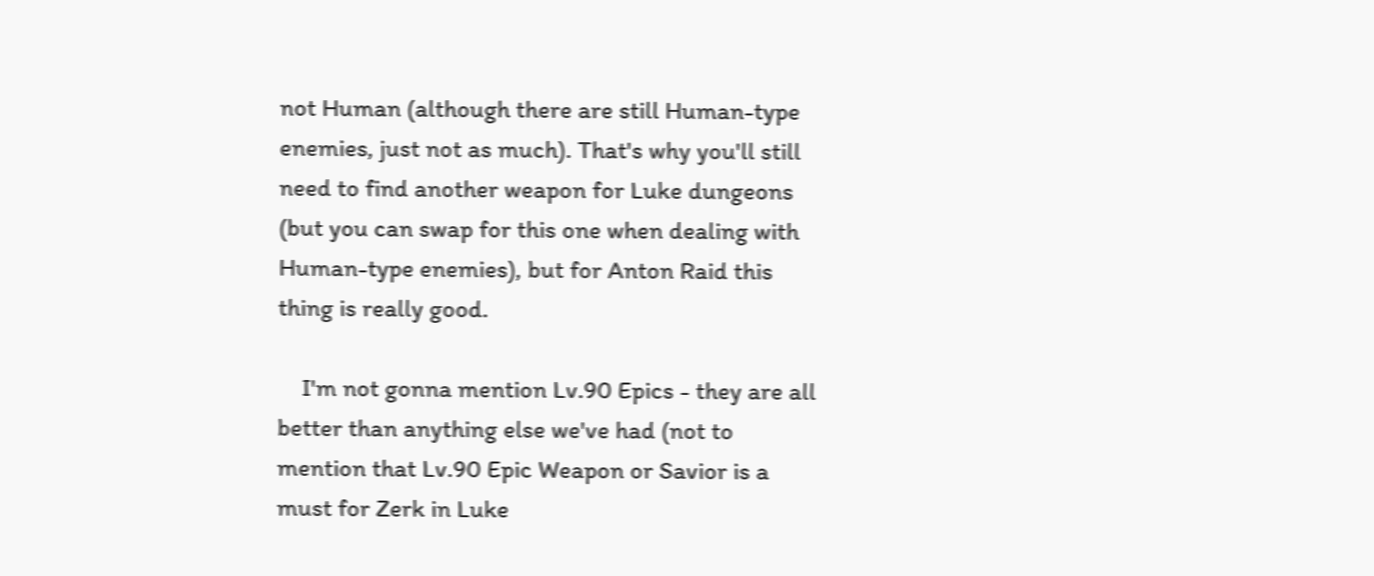not Human (although there are still Human-type enemies, just not as much). That's why you'll still need to find another weapon for Luke dungeons (but you can swap for this one when dealing with Human-type enemies), but for Anton Raid this thing is really good.

    I'm not gonna mention Lv.90 Epics - they are all better than anything else we've had (not to mention that Lv.90 Epic Weapon or Savior is a must for Zerk in Luke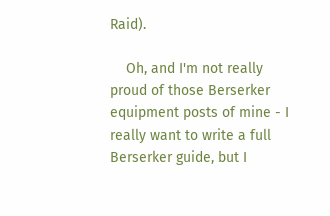Raid).

    Oh, and I'm not really proud of those Berserker equipment posts of mine - I really want to write a full Berserker guide, but I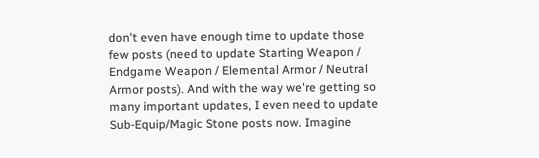don't even have enough time to update those few posts (need to update Starting Weapon / Endgame Weapon / Elemental Armor / Neutral Armor posts). And with the way we're getting so many important updates, I even need to update Sub-Equip/Magic Stone posts now. Imagine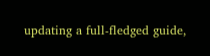updating a full-fledged guide,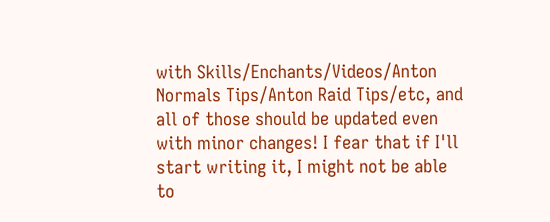with Skills/Enchants/Videos/Anton Normals Tips/Anton Raid Tips/etc, and all of those should be updated even with minor changes! I fear that if I'll start writing it, I might not be able to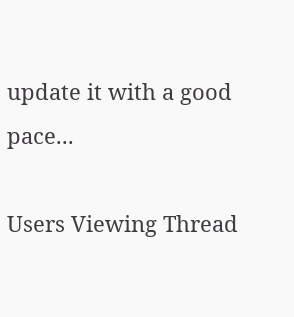update it with a good pace...

Users Viewing Thread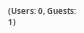(Users: 0, Guests: 1)